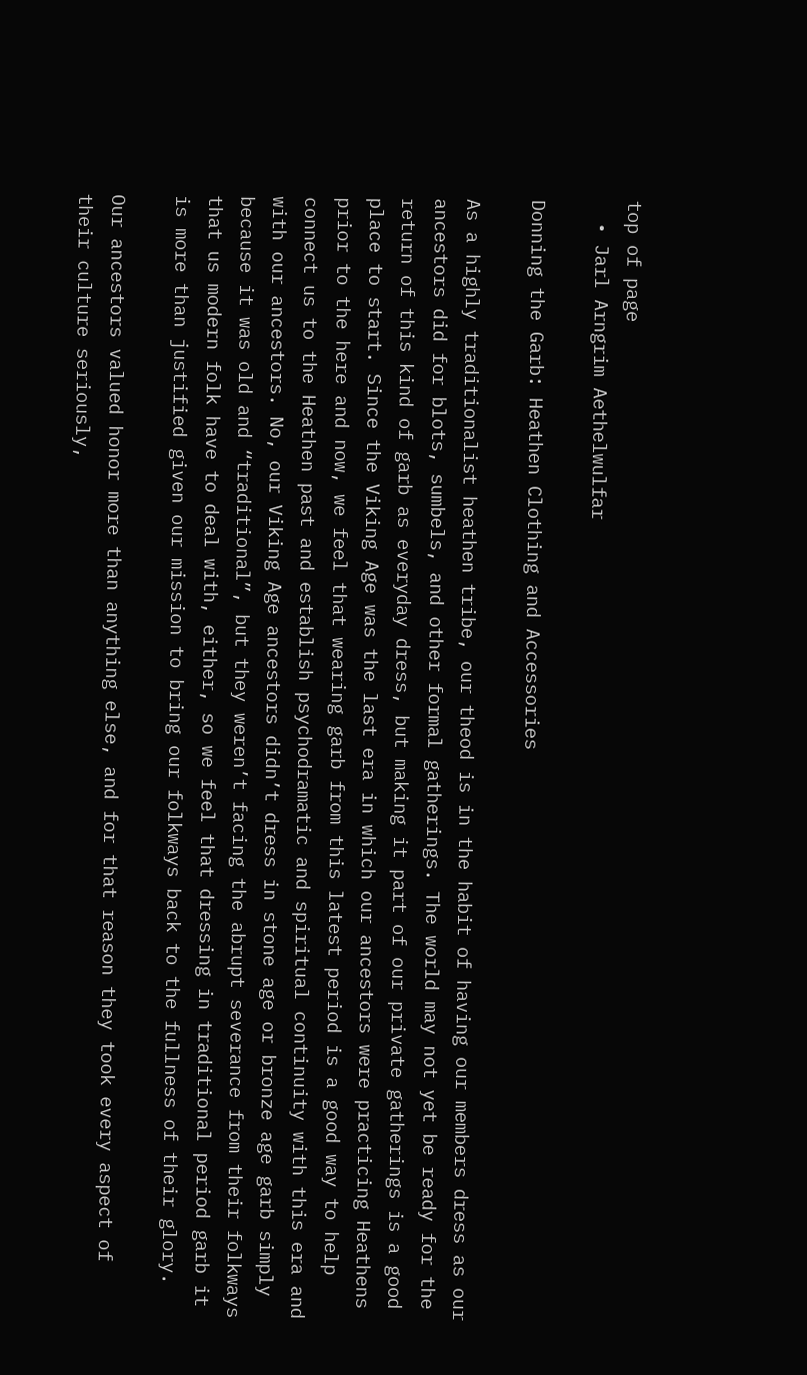top of page
  • Jarl Arngrim Aethelwulfar

Donning the Garb: Heathen Clothing and Accessories

As a highly traditionalist heathen tribe, our theod is in the habit of having our members dress as our ancestors did for blots, sumbels, and other formal gatherings. The world may not yet be ready for the return of this kind of garb as everyday dress, but making it part of our private gatherings is a good place to start. Since the Viking Age was the last era in which our ancestors were practicing Heathens prior to the here and now, we feel that wearing garb from this latest period is a good way to help connect us to the Heathen past and establish psychodramatic and spiritual continuity with this era and with our ancestors. No, our Viking Age ancestors didn’t dress in stone age or bronze age garb simply because it was old and “traditional”, but they weren’t facing the abrupt severance from their folkways that us modern folk have to deal with, either, so we feel that dressing in traditional period garb it is more than justified given our mission to bring our folkways back to the fullness of their glory.

Our ancestors valued honor more than anything else, and for that reason they took every aspect of their culture seriously,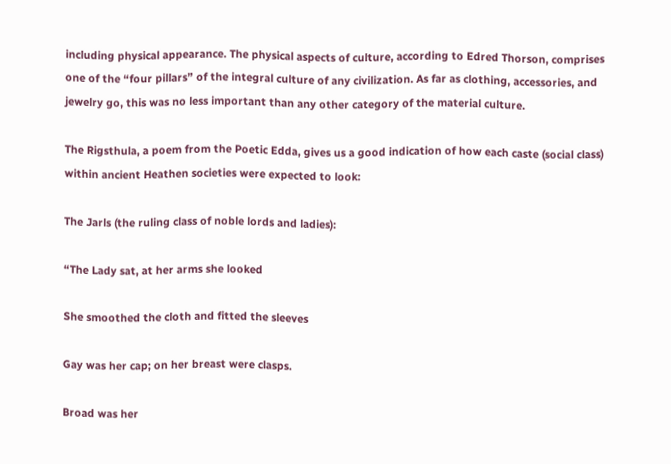including physical appearance. The physical aspects of culture, according to Edred Thorson, comprises one of the “four pillars” of the integral culture of any civilization. As far as clothing, accessories, and jewelry go, this was no less important than any other category of the material culture.

The Rigsthula, a poem from the Poetic Edda, gives us a good indication of how each caste (social class) within ancient Heathen societies were expected to look:

The Jarls (the ruling class of noble lords and ladies):

“The Lady sat, at her arms she looked

She smoothed the cloth and fitted the sleeves

Gay was her cap; on her breast were clasps.

Broad was her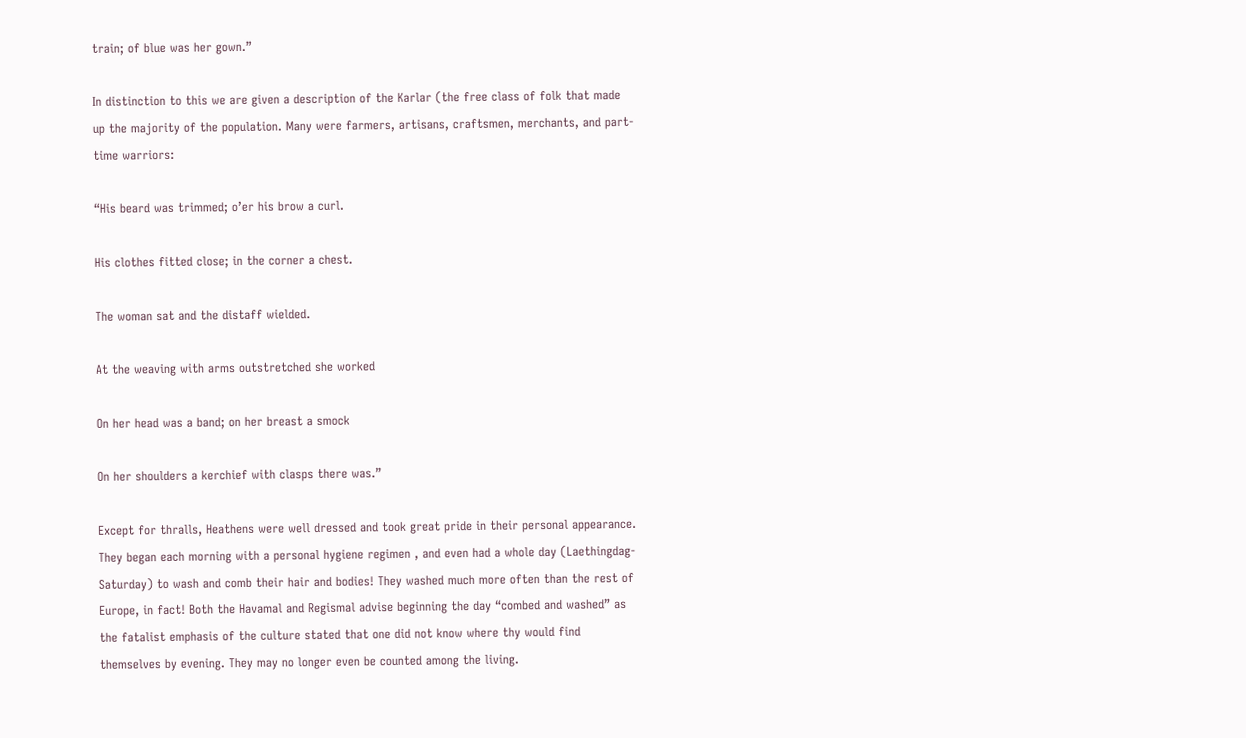train; of blue was her gown.”

In distinction to this we are given a description of the Karlar (the free class of folk that made up the majority of the population. Many were farmers, artisans, craftsmen, merchants, and part-time warriors:

“His beard was trimmed; o’er his brow a curl.

His clothes fitted close; in the corner a chest.

The woman sat and the distaff wielded.

At the weaving with arms outstretched she worked

On her head was a band; on her breast a smock

On her shoulders a kerchief with clasps there was.”

Except for thralls, Heathens were well dressed and took great pride in their personal appearance. They began each morning with a personal hygiene regimen , and even had a whole day (Laethingdag-Saturday) to wash and comb their hair and bodies! They washed much more often than the rest of Europe, in fact! Both the Havamal and Regismal advise beginning the day “combed and washed” as the fatalist emphasis of the culture stated that one did not know where thy would find themselves by evening. They may no longer even be counted among the living.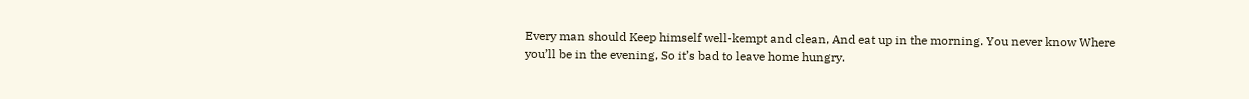Every man should Keep himself well-kempt and clean, And eat up in the morning. You never know Where you’ll be in the evening, So it’s bad to leave home hungry.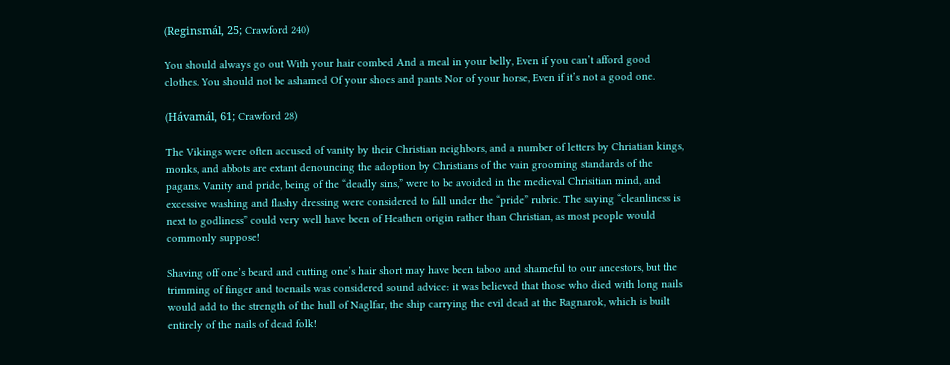(Reginsmál, 25; Crawford 240)

You should always go out With your hair combed And a meal in your belly, Even if you can’t afford good clothes. You should not be ashamed Of your shoes and pants Nor of your horse, Even if it’s not a good one.

(Hávamál, 61; Crawford 28)

The Vikings were often accused of vanity by their Christian neighbors, and a number of letters by Chriatian kings, monks, and abbots are extant denouncing the adoption by Christians of the vain grooming standards of the pagans. Vanity and pride, being of the “deadly sins,” were to be avoided in the medieval Chrisitian mind, and excessive washing and flashy dressing were considered to fall under the “pride” rubric. The saying “cleanliness is next to godliness” could very well have been of Heathen origin rather than Christian, as most people would commonly suppose!

Shaving off one’s beard and cutting one’s hair short may have been taboo and shameful to our ancestors, but the trimming of finger and toenails was considered sound advice: it was believed that those who died with long nails would add to the strength of the hull of Naglfar, the ship carrying the evil dead at the Ragnarok, which is built entirely of the nails of dead folk!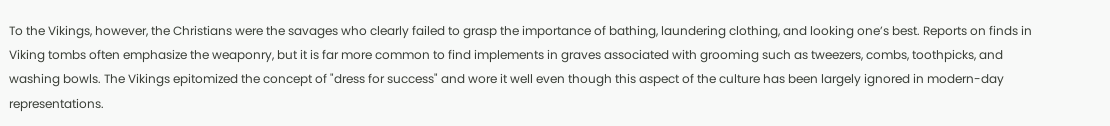To the Vikings, however, the Christians were the savages who clearly failed to grasp the importance of bathing, laundering clothing, and looking one’s best. Reports on finds in Viking tombs often emphasize the weaponry, but it is far more common to find implements in graves associated with grooming such as tweezers, combs, toothpicks, and washing bowls. The Vikings epitomized the concept of "dress for success" and wore it well even though this aspect of the culture has been largely ignored in modern-day representations.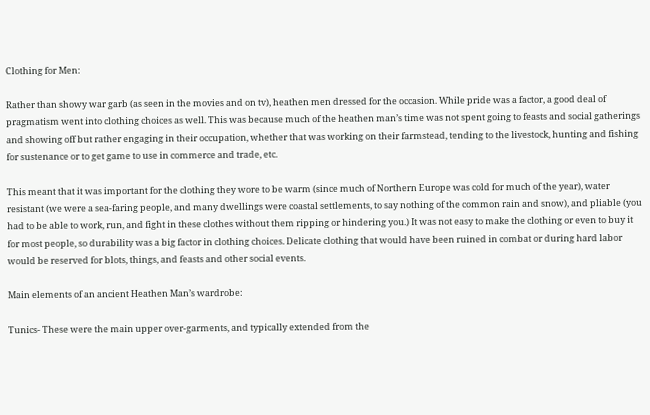Clothing for Men:

Rather than showy war garb (as seen in the movies and on tv), heathen men dressed for the occasion. While pride was a factor, a good deal of pragmatism went into clothing choices as well. This was because much of the heathen man’s time was not spent going to feasts and social gatherings and showing off but rather engaging in their occupation, whether that was working on their farmstead, tending to the livestock, hunting and fishing for sustenance or to get game to use in commerce and trade, etc.

This meant that it was important for the clothing they wore to be warm (since much of Northern Europe was cold for much of the year), water resistant (we were a sea-faring people, and many dwellings were coastal settlements, to say nothing of the common rain and snow), and pliable (you had to be able to work, run, and fight in these clothes without them ripping or hindering you.) It was not easy to make the clothing or even to buy it for most people, so durability was a big factor in clothing choices. Delicate clothing that would have been ruined in combat or during hard labor would be reserved for blots, things, and feasts and other social events.

Main elements of an ancient Heathen Man’s wardrobe:

Tunics- These were the main upper over-garments, and typically extended from the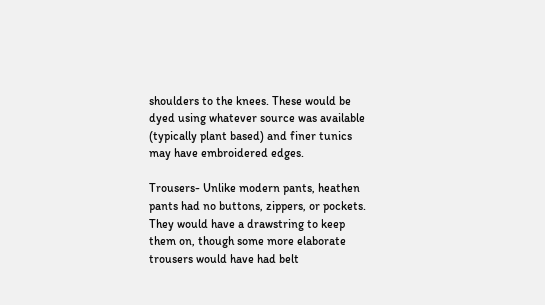shoulders to the knees. These would be dyed using whatever source was available (typically plant based) and finer tunics may have embroidered edges.

Trousers- Unlike modern pants, heathen pants had no buttons, zippers, or pockets. They would have a drawstring to keep them on, though some more elaborate trousers would have had belt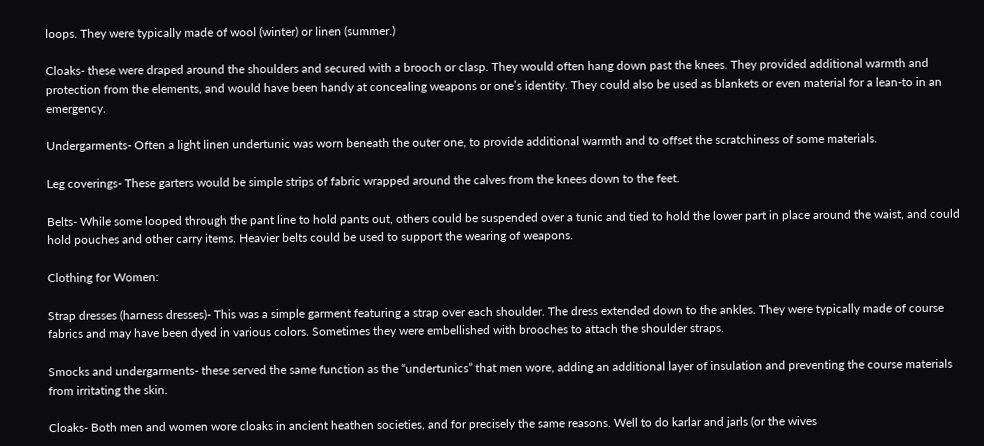loops. They were typically made of wool (winter) or linen (summer.)

Cloaks- these were draped around the shoulders and secured with a brooch or clasp. They would often hang down past the knees. They provided additional warmth and protection from the elements, and would have been handy at concealing weapons or one’s identity. They could also be used as blankets or even material for a lean-to in an emergency.

Undergarments- Often a light linen undertunic was worn beneath the outer one, to provide additional warmth and to offset the scratchiness of some materials.

Leg coverings- These garters would be simple strips of fabric wrapped around the calves from the knees down to the feet.

Belts- While some looped through the pant line to hold pants out, others could be suspended over a tunic and tied to hold the lower part in place around the waist, and could hold pouches and other carry items. Heavier belts could be used to support the wearing of weapons.

Clothing for Women:

Strap dresses (harness dresses)- This was a simple garment featuring a strap over each shoulder. The dress extended down to the ankles. They were typically made of course fabrics and may have been dyed in various colors. Sometimes they were embellished with brooches to attach the shoulder straps.

Smocks and undergarments- these served the same function as the “undertunics” that men wore, adding an additional layer of insulation and preventing the course materials from irritating the skin.

Cloaks- Both men and women wore cloaks in ancient heathen societies, and for precisely the same reasons. Well to do karlar and jarls (or the wives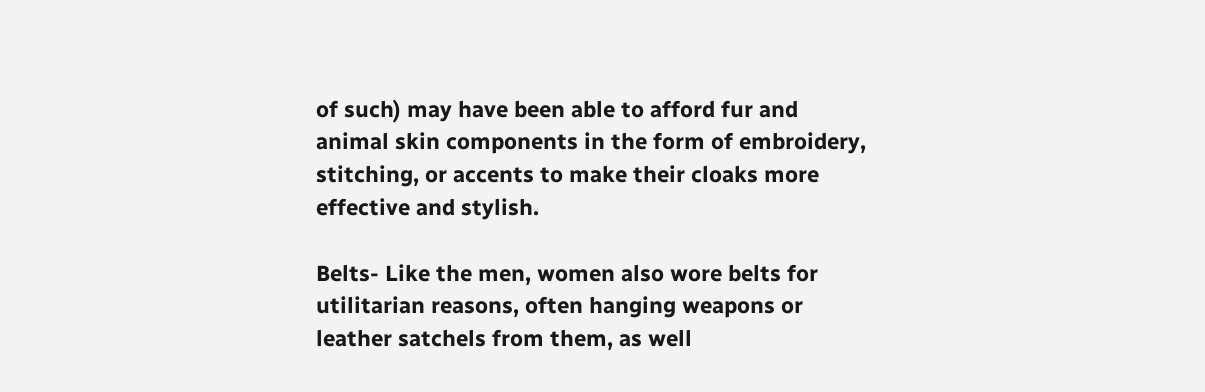of such) may have been able to afford fur and animal skin components in the form of embroidery, stitching, or accents to make their cloaks more effective and stylish.

Belts- Like the men, women also wore belts for utilitarian reasons, often hanging weapons or leather satchels from them, as well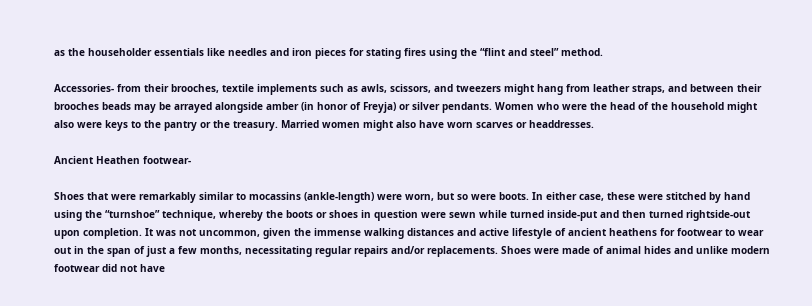as the householder essentials like needles and iron pieces for stating fires using the “flint and steel” method.

Accessories- from their brooches, textile implements such as awls, scissors, and tweezers might hang from leather straps, and between their brooches beads may be arrayed alongside amber (in honor of Freyja) or silver pendants. Women who were the head of the household might also were keys to the pantry or the treasury. Married women might also have worn scarves or headdresses.

Ancient Heathen footwear-

Shoes that were remarkably similar to mocassins (ankle-length) were worn, but so were boots. In either case, these were stitched by hand using the “turnshoe” technique, whereby the boots or shoes in question were sewn while turned inside-put and then turned rightside-out upon completion. It was not uncommon, given the immense walking distances and active lifestyle of ancient heathens for footwear to wear out in the span of just a few months, necessitating regular repairs and/or replacements. Shoes were made of animal hides and unlike modern footwear did not have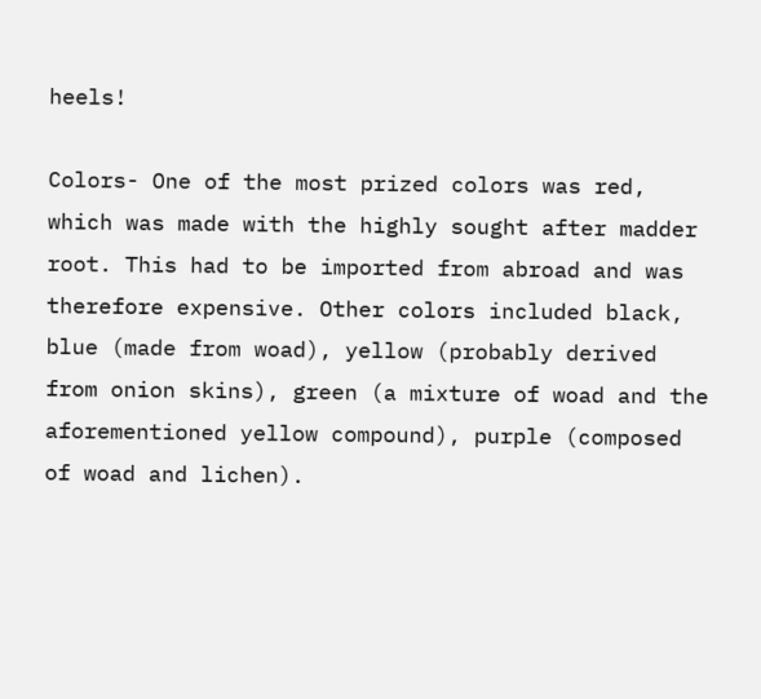heels!

Colors- One of the most prized colors was red, which was made with the highly sought after madder root. This had to be imported from abroad and was therefore expensive. Other colors included black, blue (made from woad), yellow (probably derived from onion skins), green (a mixture of woad and the aforementioned yellow compound), purple (composed of woad and lichen).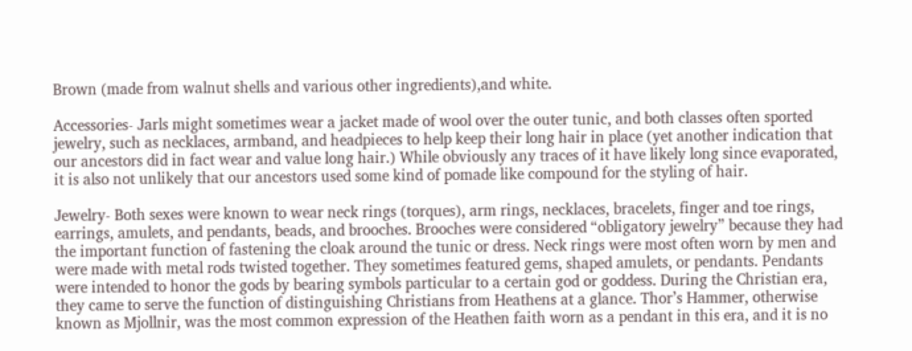Brown (made from walnut shells and various other ingredients),and white.

Accessories- Jarls might sometimes wear a jacket made of wool over the outer tunic, and both classes often sported jewelry, such as necklaces, armband, and headpieces to help keep their long hair in place (yet another indication that our ancestors did in fact wear and value long hair.) While obviously any traces of it have likely long since evaporated, it is also not unlikely that our ancestors used some kind of pomade like compound for the styling of hair.

Jewelry- Both sexes were known to wear neck rings (torques), arm rings, necklaces, bracelets, finger and toe rings, earrings, amulets, and pendants, beads, and brooches. Brooches were considered “obligatory jewelry” because they had the important function of fastening the cloak around the tunic or dress. Neck rings were most often worn by men and were made with metal rods twisted together. They sometimes featured gems, shaped amulets, or pendants. Pendants were intended to honor the gods by bearing symbols particular to a certain god or goddess. During the Christian era, they came to serve the function of distinguishing Christians from Heathens at a glance. Thor’s Hammer, otherwise known as Mjollnir, was the most common expression of the Heathen faith worn as a pendant in this era, and it is no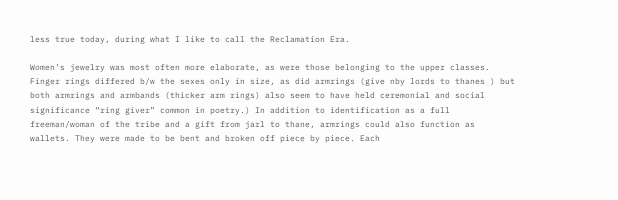less true today, during what I like to call the Reclamation Era.

Women’s jewelry was most often more elaborate, as were those belonging to the upper classes. Finger rings differed b/w the sexes only in size, as did armrings (give nby lords to thanes ) but both armrings and armbands (thicker arm rings) also seem to have held ceremonial and social significance “ring giver” common in poetry.) In addition to identification as a full freeman/woman of the tribe and a gift from jarl to thane, armrings could also function as wallets. They were made to be bent and broken off piece by piece. Each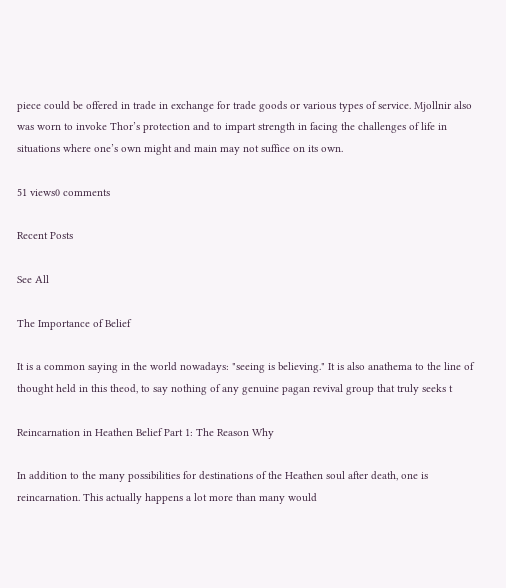piece could be offered in trade in exchange for trade goods or various types of service. Mjollnir also was worn to invoke Thor’s protection and to impart strength in facing the challenges of life in situations where one’s own might and main may not suffice on its own.

51 views0 comments

Recent Posts

See All

The Importance of Belief

It is a common saying in the world nowadays: "seeing is believing." It is also anathema to the line of thought held in this theod, to say nothing of any genuine pagan revival group that truly seeks t

Reincarnation in Heathen Belief Part 1: The Reason Why

In addition to the many possibilities for destinations of the Heathen soul after death, one is reincarnation. This actually happens a lot more than many would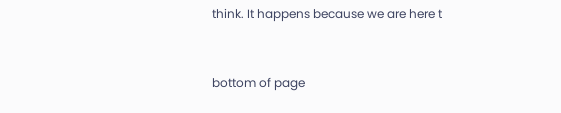think. It happens because we are here t


bottom of page